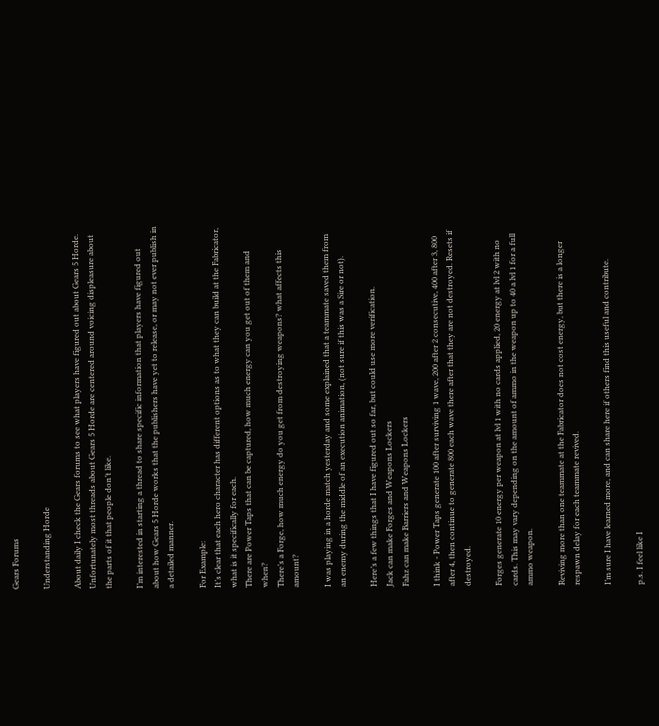Gears Forums

Understanding Horde

About daily I check the Gears forums to see what players have figured out about Gears 5 Horde. Unfortunately most threads about Gears 5 Horde are centered around voicing displeasure about the parts of it that people don’t like.

I’m interested in starting a thread to share specific information that players have figured out about how Gears 5 Horde works that the publishers have yet to release, or may not ever publish in a detailed manner.

For Example:
It’s clear that each hero character has different options as to what they can build at the Fabricator, what is it specifically for each.
There are Power Taps that can be captured, how much energy can you get out of them and when?
There’s a Forge, how much energy do you get from destroying weapons? what affects this amount?

I was playing in a horde match yesterday and some explained that a teammate saved them from an enemy during the middle of an execution animation, (not sure if this was a Sire or not).

Here’s a few things that I have figured out so far, but could use more verification.
Jack can make Forges and Weapons Lockers
Fahz can make Barriers and Weapons Lockers

I think - Power Taps generate 100 after surviving 1 wave, 200 after 2 consecutive, 400 after 3, 800 after 4, then continue to generate 800 each wave there after that they are not destroyed. Resets if destroyed.

Forges generate 10 energy per weapon at lvl 1 with no cards applied, 20 energy at lvl 2 with no cards. This may vary depending on the amount of ammo in the weapon up to 40 a lvl 1 for a full ammo weapon.

Reviving more than one teammate at the Fabricator does not cost energy, but there is a longer respawn delay for each teammate revived.

I’m sure I have learned more, and can share here if others find this useful and contribute.

p.s. I feel like I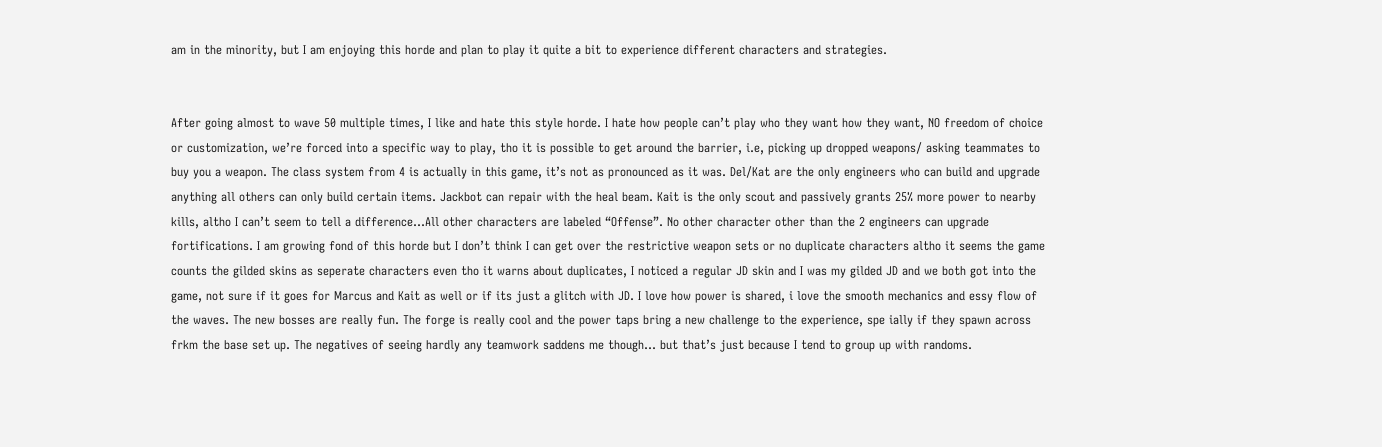am in the minority, but I am enjoying this horde and plan to play it quite a bit to experience different characters and strategies.


After going almost to wave 50 multiple times, I like and hate this style horde. I hate how people can’t play who they want how they want, NO freedom of choice or customization, we’re forced into a specific way to play, tho it is possible to get around the barrier, i.e, picking up dropped weapons/ asking teammates to buy you a weapon. The class system from 4 is actually in this game, it’s not as pronounced as it was. Del/Kat are the only engineers who can build and upgrade anything all others can only build certain items. Jackbot can repair with the heal beam. Kait is the only scout and passively grants 25% more power to nearby kills, altho I can’t seem to tell a difference…All other characters are labeled “Offense”. No other character other than the 2 engineers can upgrade fortifications. I am growing fond of this horde but I don’t think I can get over the restrictive weapon sets or no duplicate characters altho it seems the game counts the gilded skins as seperate characters even tho it warns about duplicates, I noticed a regular JD skin and I was my gilded JD and we both got into the game, not sure if it goes for Marcus and Kait as well or if its just a glitch with JD. I love how power is shared, i love the smooth mechanics and essy flow of the waves. The new bosses are really fun. The forge is really cool and the power taps bring a new challenge to the experience, spe ially if they spawn across frkm the base set up. The negatives of seeing hardly any teamwork saddens me though… but that’s just because I tend to group up with randoms.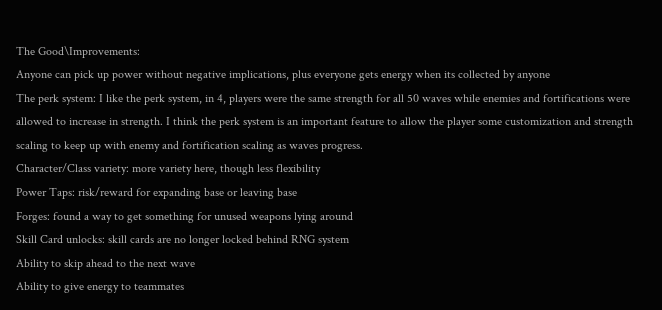The Good\Improvements:
Anyone can pick up power without negative implications, plus everyone gets energy when its collected by anyone
The perk system: I like the perk system, in 4, players were the same strength for all 50 waves while enemies and fortifications were allowed to increase in strength. I think the perk system is an important feature to allow the player some customization and strength scaling to keep up with enemy and fortification scaling as waves progress.
Character/Class variety: more variety here, though less flexibility
Power Taps: risk/reward for expanding base or leaving base
Forges: found a way to get something for unused weapons lying around
Skill Card unlocks: skill cards are no longer locked behind RNG system
Ability to skip ahead to the next wave
Ability to give energy to teammates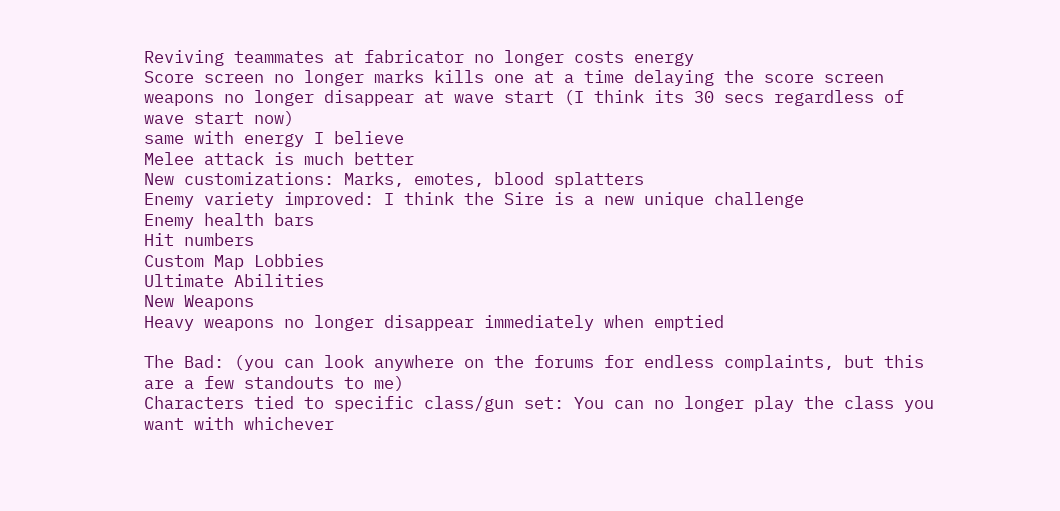Reviving teammates at fabricator no longer costs energy
Score screen no longer marks kills one at a time delaying the score screen
weapons no longer disappear at wave start (I think its 30 secs regardless of wave start now)
same with energy I believe
Melee attack is much better
New customizations: Marks, emotes, blood splatters
Enemy variety improved: I think the Sire is a new unique challenge
Enemy health bars
Hit numbers
Custom Map Lobbies
Ultimate Abilities
New Weapons
Heavy weapons no longer disappear immediately when emptied

The Bad: (you can look anywhere on the forums for endless complaints, but this are a few standouts to me)
Characters tied to specific class/gun set: You can no longer play the class you want with whichever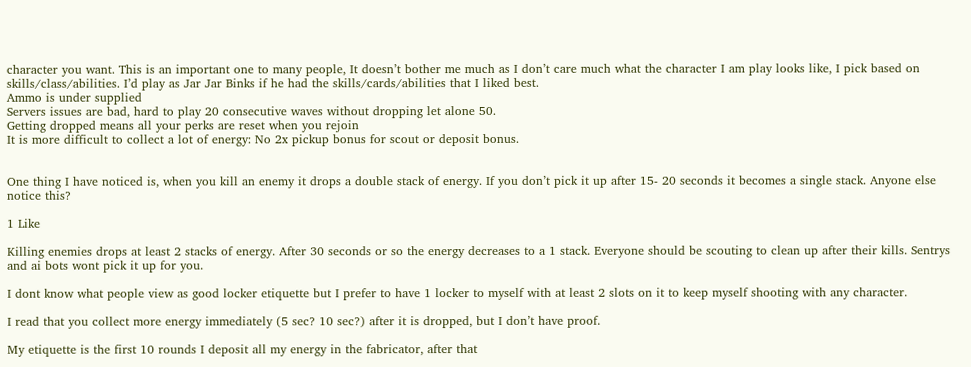character you want. This is an important one to many people, It doesn’t bother me much as I don’t care much what the character I am play looks like, I pick based on skills/class/abilities. I’d play as Jar Jar Binks if he had the skills/cards/abilities that I liked best.
Ammo is under supplied
Servers issues are bad, hard to play 20 consecutive waves without dropping let alone 50.
Getting dropped means all your perks are reset when you rejoin
It is more difficult to collect a lot of energy: No 2x pickup bonus for scout or deposit bonus.


One thing I have noticed is, when you kill an enemy it drops a double stack of energy. If you don’t pick it up after 15- 20 seconds it becomes a single stack. Anyone else notice this?

1 Like

Killing enemies drops at least 2 stacks of energy. After 30 seconds or so the energy decreases to a 1 stack. Everyone should be scouting to clean up after their kills. Sentrys and ai bots wont pick it up for you.

I dont know what people view as good locker etiquette but I prefer to have 1 locker to myself with at least 2 slots on it to keep myself shooting with any character.

I read that you collect more energy immediately (5 sec? 10 sec?) after it is dropped, but I don’t have proof.

My etiquette is the first 10 rounds I deposit all my energy in the fabricator, after that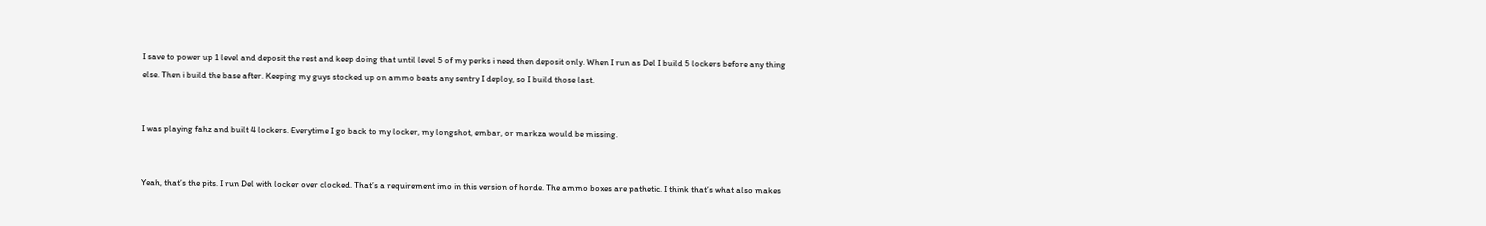I save to power up 1 level and deposit the rest and keep doing that until level 5 of my perks i need then deposit only. When I run as Del I build 5 lockers before any thing else. Then i build the base after. Keeping my guys stocked up on ammo beats any sentry I deploy, so I build those last.


I was playing fahz and built 4 lockers. Everytime I go back to my locker, my longshot, embar, or markza would be missing.


Yeah, that’s the pits. I run Del with locker over clocked. That’s a requirement imo in this version of horde. The ammo boxes are pathetic. I think that’s what also makes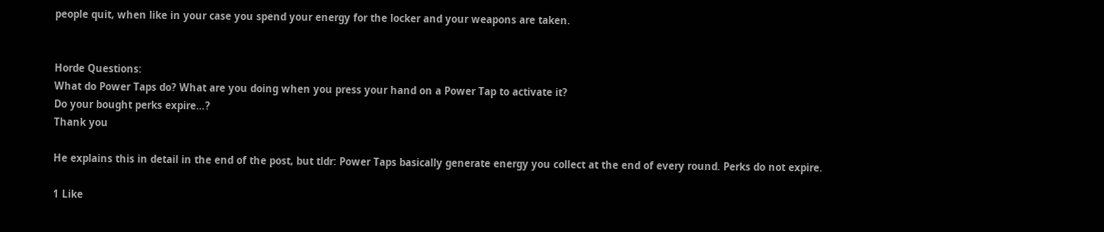people quit, when like in your case you spend your energy for the locker and your weapons are taken.


Horde Questions:
What do Power Taps do? What are you doing when you press your hand on a Power Tap to activate it?
Do your bought perks expire…?
Thank you

He explains this in detail in the end of the post, but tldr: Power Taps basically generate energy you collect at the end of every round. Perks do not expire.

1 Like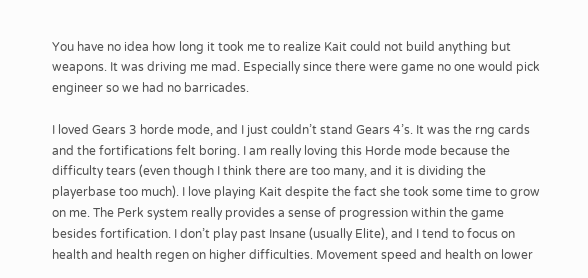You have no idea how long it took me to realize Kait could not build anything but weapons. It was driving me mad. Especially since there were game no one would pick engineer so we had no barricades.

I loved Gears 3 horde mode, and I just couldn’t stand Gears 4’s. It was the rng cards and the fortifications felt boring. I am really loving this Horde mode because the difficulty tears (even though I think there are too many, and it is dividing the playerbase too much). I love playing Kait despite the fact she took some time to grow on me. The Perk system really provides a sense of progression within the game besides fortification. I don’t play past Insane (usually Elite), and I tend to focus on health and health regen on higher difficulties. Movement speed and health on lower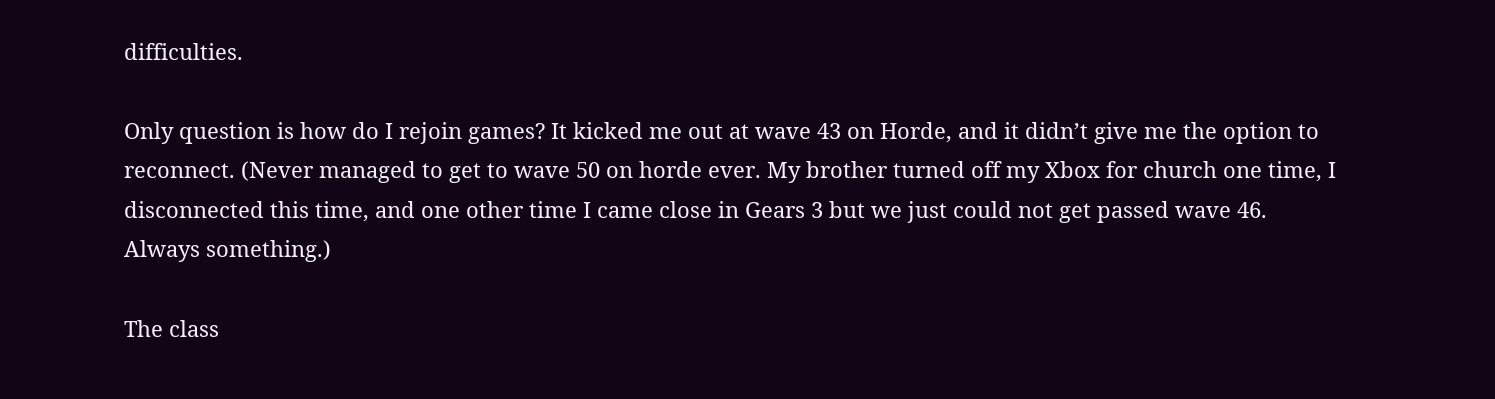difficulties.

Only question is how do I rejoin games? It kicked me out at wave 43 on Horde, and it didn’t give me the option to reconnect. (Never managed to get to wave 50 on horde ever. My brother turned off my Xbox for church one time, I disconnected this time, and one other time I came close in Gears 3 but we just could not get passed wave 46. Always something.)

The class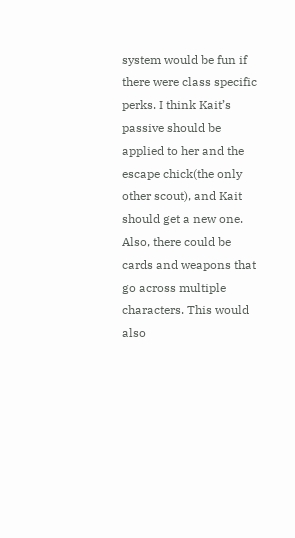system would be fun if there were class specific perks. I think Kait’s passive should be applied to her and the escape chick(the only other scout), and Kait should get a new one. Also, there could be cards and weapons that go across multiple characters. This would also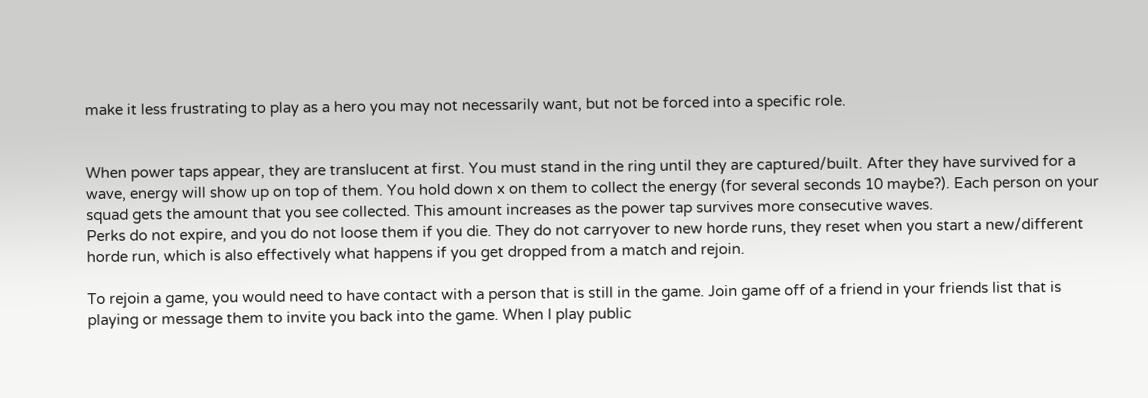make it less frustrating to play as a hero you may not necessarily want, but not be forced into a specific role.


When power taps appear, they are translucent at first. You must stand in the ring until they are captured/built. After they have survived for a wave, energy will show up on top of them. You hold down x on them to collect the energy (for several seconds 10 maybe?). Each person on your squad gets the amount that you see collected. This amount increases as the power tap survives more consecutive waves.
Perks do not expire, and you do not loose them if you die. They do not carryover to new horde runs, they reset when you start a new/different horde run, which is also effectively what happens if you get dropped from a match and rejoin.

To rejoin a game, you would need to have contact with a person that is still in the game. Join game off of a friend in your friends list that is playing or message them to invite you back into the game. When I play public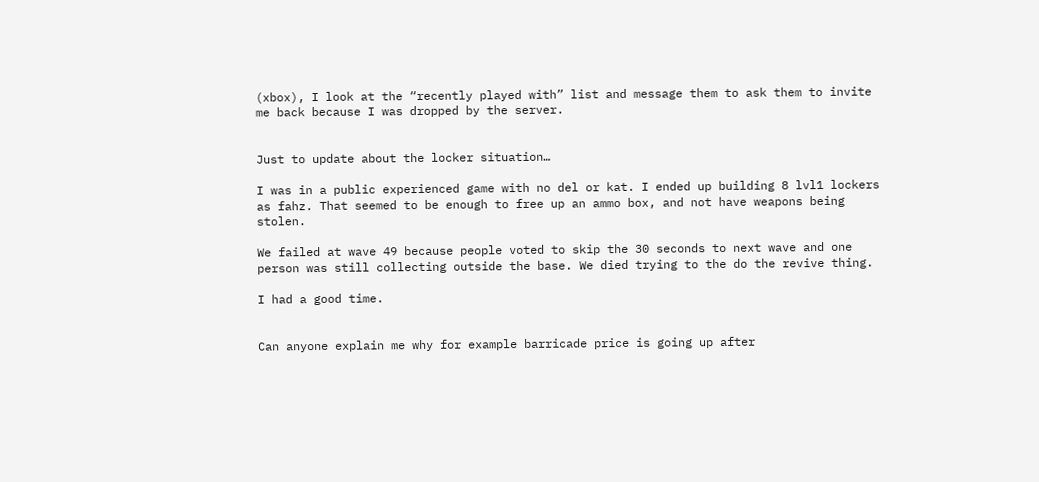(xbox), I look at the “recently played with” list and message them to ask them to invite me back because I was dropped by the server.


Just to update about the locker situation…

I was in a public experienced game with no del or kat. I ended up building 8 lvl1 lockers as fahz. That seemed to be enough to free up an ammo box, and not have weapons being stolen.

We failed at wave 49 because people voted to skip the 30 seconds to next wave and one person was still collecting outside the base. We died trying to the do the revive thing.

I had a good time.


Can anyone explain me why for example barricade price is going up after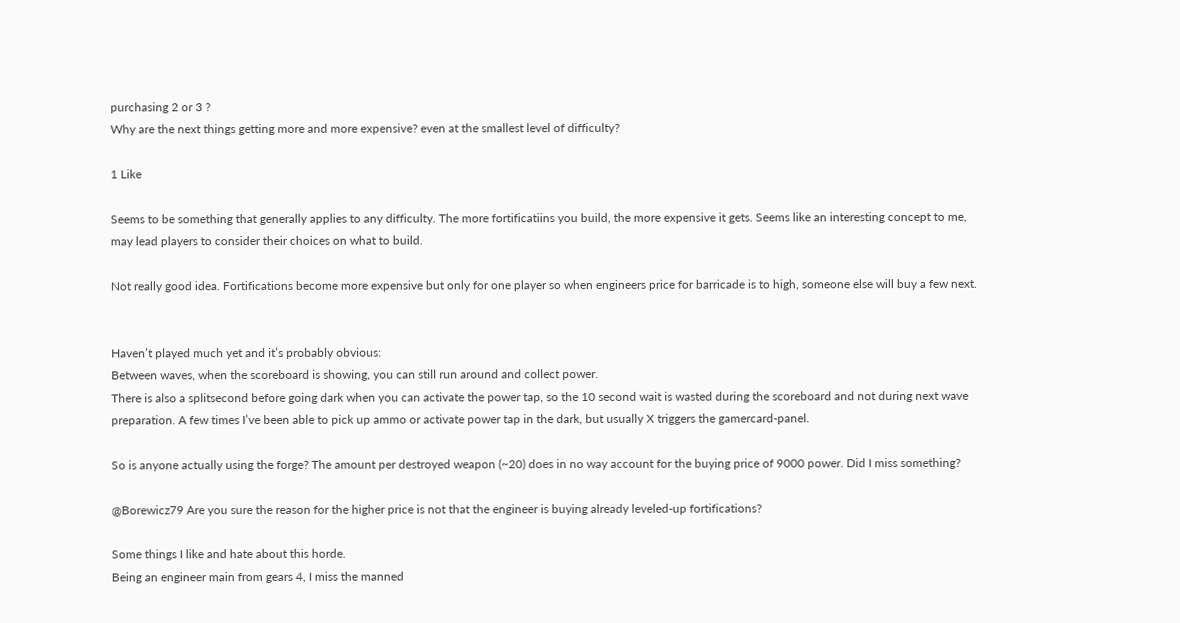purchasing 2 or 3 ?
Why are the next things getting more and more expensive? even at the smallest level of difficulty?

1 Like

Seems to be something that generally applies to any difficulty. The more fortificatiins you build, the more expensive it gets. Seems like an interesting concept to me, may lead players to consider their choices on what to build.

Not really good idea. Fortifications become more expensive but only for one player so when engineers price for barricade is to high, someone else will buy a few next.


Haven’t played much yet and it’s probably obvious:
Between waves, when the scoreboard is showing, you can still run around and collect power.
There is also a splitsecond before going dark when you can activate the power tap, so the 10 second wait is wasted during the scoreboard and not during next wave preparation. A few times I’ve been able to pick up ammo or activate power tap in the dark, but usually X triggers the gamercard-panel.

So is anyone actually using the forge? The amount per destroyed weapon (~20) does in no way account for the buying price of 9000 power. Did I miss something?

@Borewicz79 Are you sure the reason for the higher price is not that the engineer is buying already leveled-up fortifications?

Some things I like and hate about this horde.
Being an engineer main from gears 4, I miss the manned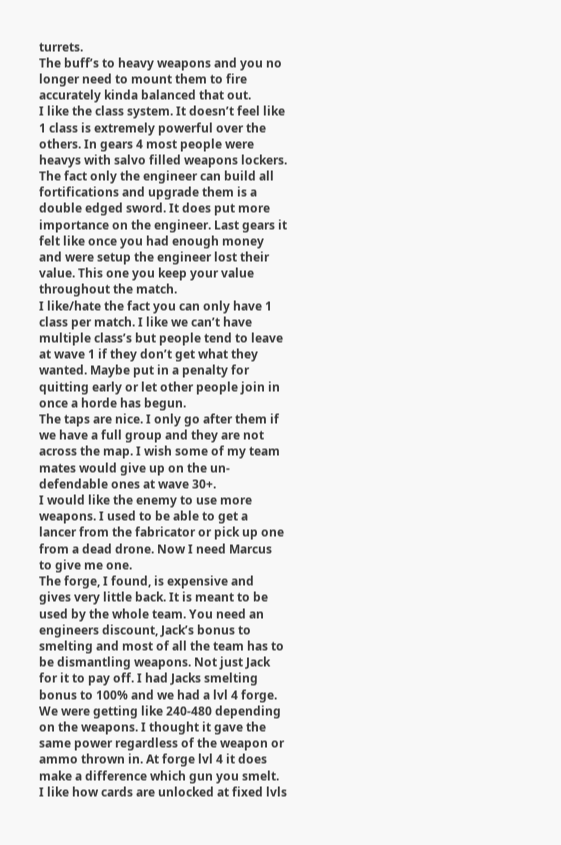turrets.
The buff’s to heavy weapons and you no longer need to mount them to fire accurately kinda balanced that out.
I like the class system. It doesn’t feel like 1 class is extremely powerful over the others. In gears 4 most people were heavys with salvo filled weapons lockers.
The fact only the engineer can build all fortifications and upgrade them is a double edged sword. It does put more importance on the engineer. Last gears it felt like once you had enough money and were setup the engineer lost their value. This one you keep your value throughout the match.
I like/hate the fact you can only have 1 class per match. I like we can’t have multiple class’s but people tend to leave at wave 1 if they don’t get what they wanted. Maybe put in a penalty for quitting early or let other people join in once a horde has begun.
The taps are nice. I only go after them if we have a full group and they are not across the map. I wish some of my team mates would give up on the un-defendable ones at wave 30+.
I would like the enemy to use more weapons. I used to be able to get a lancer from the fabricator or pick up one from a dead drone. Now I need Marcus to give me one.
The forge, I found, is expensive and gives very little back. It is meant to be used by the whole team. You need an engineers discount, Jack’s bonus to smelting and most of all the team has to be dismantling weapons. Not just Jack for it to pay off. I had Jacks smelting bonus to 100% and we had a lvl 4 forge. We were getting like 240-480 depending on the weapons. I thought it gave the same power regardless of the weapon or ammo thrown in. At forge lvl 4 it does make a difference which gun you smelt.
I like how cards are unlocked at fixed lvls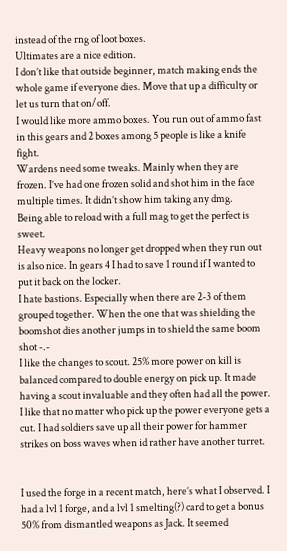instead of the rng of loot boxes.
Ultimates are a nice edition.
I don’t like that outside beginner, match making ends the whole game if everyone dies. Move that up a difficulty or let us turn that on/off.
I would like more ammo boxes. You run out of ammo fast in this gears and 2 boxes among 5 people is like a knife fight.
Wardens need some tweaks. Mainly when they are frozen. I’ve had one frozen solid and shot him in the face multiple times. It didn’t show him taking any dmg.
Being able to reload with a full mag to get the perfect is sweet.
Heavy weapons no longer get dropped when they run out is also nice. In gears 4 I had to save 1 round if I wanted to put it back on the locker.
I hate bastions. Especially when there are 2-3 of them grouped together. When the one that was shielding the boomshot dies another jumps in to shield the same boom shot -.-
I like the changes to scout. 25% more power on kill is balanced compared to double energy on pick up. It made having a scout invaluable and they often had all the power.
I like that no matter who pick up the power everyone gets a cut. I had soldiers save up all their power for hammer strikes on boss waves when id rather have another turret.


I used the forge in a recent match, here’s what I observed. I had a lvl 1 forge, and a lvl 1 smelting(?) card to get a bonus 50% from dismantled weapons as Jack. It seemed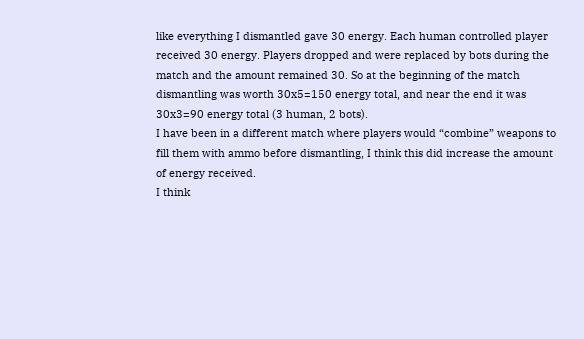like everything I dismantled gave 30 energy. Each human controlled player received 30 energy. Players dropped and were replaced by bots during the match and the amount remained 30. So at the beginning of the match dismantling was worth 30x5=150 energy total, and near the end it was 30x3=90 energy total (3 human, 2 bots).
I have been in a different match where players would “combine” weapons to fill them with ammo before dismantling, I think this did increase the amount of energy received.
I think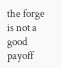the forge is not a good payoff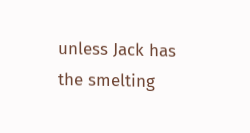unless Jack has the smelting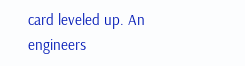card leveled up. An engineers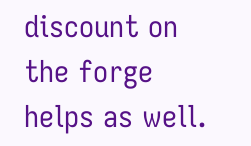discount on the forge helps as well.